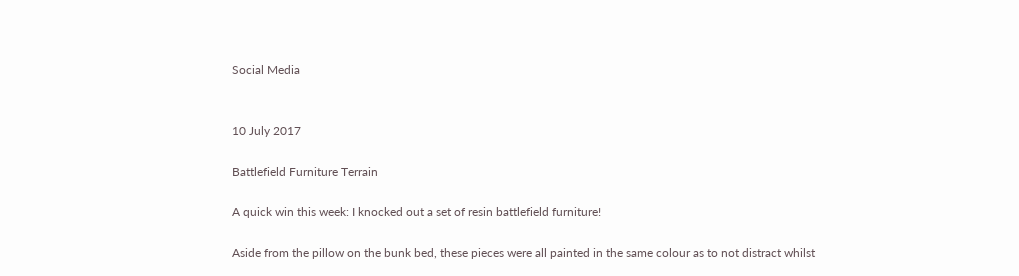Social Media


10 July 2017

Battlefield Furniture Terrain

A quick win this week: I knocked out a set of resin battlefield furniture!

Aside from the pillow on the bunk bed, these pieces were all painted in the same colour as to not distract whilst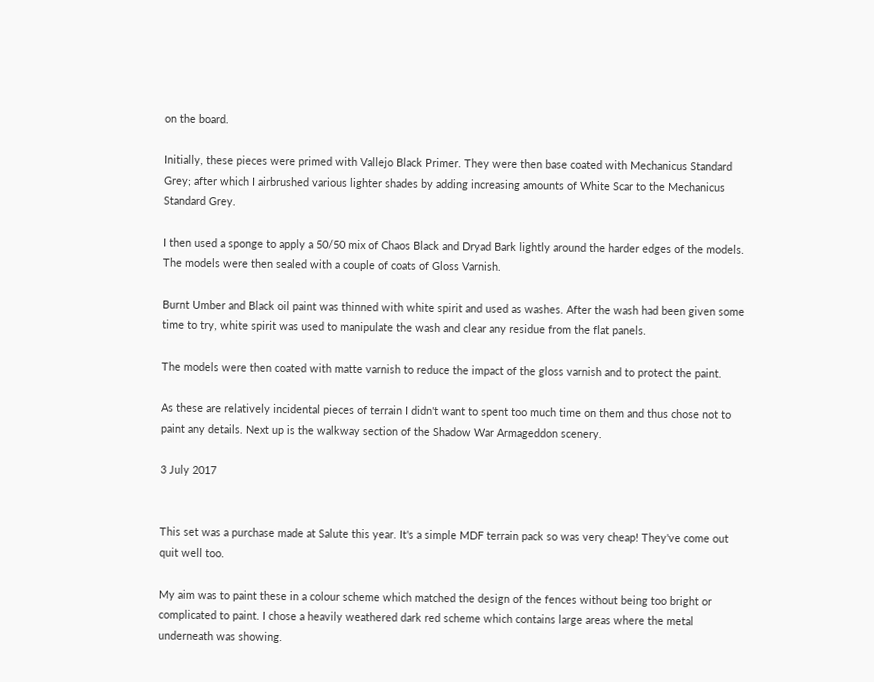on the board.

Initially, these pieces were primed with Vallejo Black Primer. They were then base coated with Mechanicus Standard Grey; after which I airbrushed various lighter shades by adding increasing amounts of White Scar to the Mechanicus Standard Grey.

I then used a sponge to apply a 50/50 mix of Chaos Black and Dryad Bark lightly around the harder edges of the models. The models were then sealed with a couple of coats of Gloss Varnish.

Burnt Umber and Black oil paint was thinned with white spirit and used as washes. After the wash had been given some time to try, white spirit was used to manipulate the wash and clear any residue from the flat panels.

The models were then coated with matte varnish to reduce the impact of the gloss varnish and to protect the paint.

As these are relatively incidental pieces of terrain I didn't want to spent too much time on them and thus chose not to paint any details. Next up is the walkway section of the Shadow War Armageddon scenery.

3 July 2017


This set was a purchase made at Salute this year. It's a simple MDF terrain pack so was very cheap! They've come out quit well too.

My aim was to paint these in a colour scheme which matched the design of the fences without being too bright or complicated to paint. I chose a heavily weathered dark red scheme which contains large areas where the metal underneath was showing.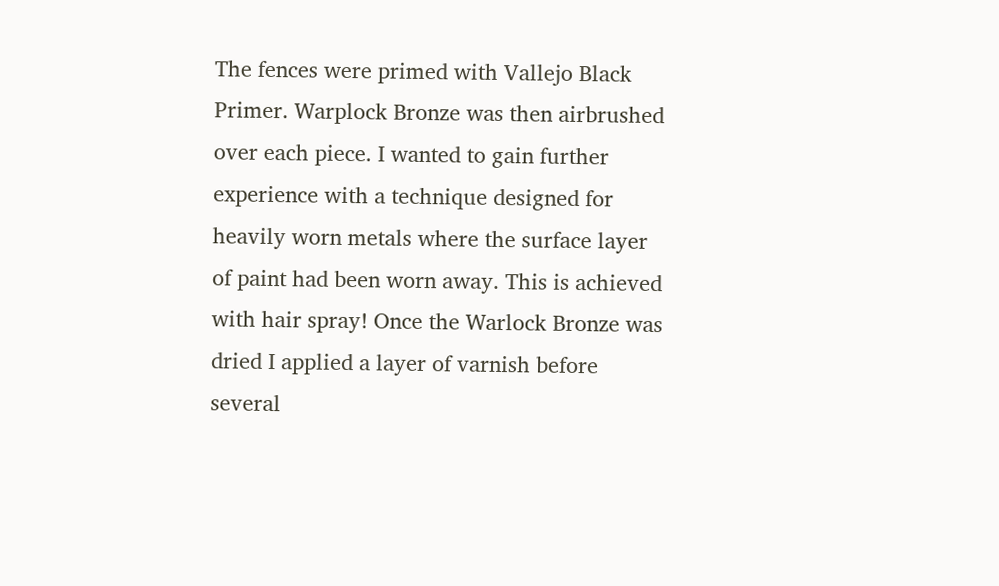The fences were primed with Vallejo Black Primer. Warplock Bronze was then airbrushed over each piece. I wanted to gain further experience with a technique designed for heavily worn metals where the surface layer of paint had been worn away. This is achieved with hair spray! Once the Warlock Bronze was dried I applied a layer of varnish before several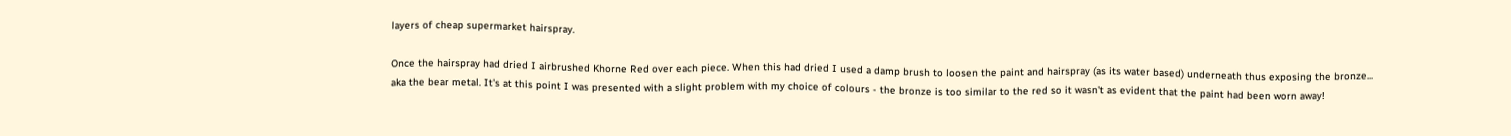layers of cheap supermarket hairspray.

Once the hairspray had dried I airbrushed Khorne Red over each piece. When this had dried I used a damp brush to loosen the paint and hairspray (as its water based) underneath thus exposing the bronze... aka the bear metal. It's at this point I was presented with a slight problem with my choice of colours - the bronze is too similar to the red so it wasn't as evident that the paint had been worn away!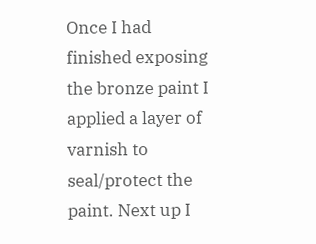Once I had finished exposing the bronze paint I applied a layer of varnish to seal/protect the paint. Next up I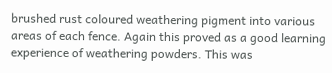brushed rust coloured weathering pigment into various areas of each fence. Again this proved as a good learning experience of weathering powders. This was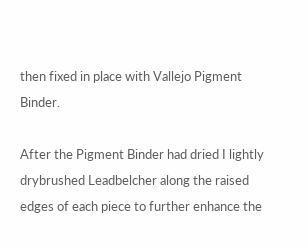then fixed in place with Vallejo Pigment Binder.

After the Pigment Binder had dried I lightly drybrushed Leadbelcher along the raised edges of each piece to further enhance the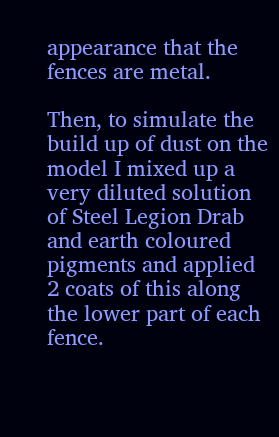appearance that the fences are metal.

Then, to simulate the build up of dust on the model I mixed up a very diluted solution of Steel Legion Drab and earth coloured pigments and applied 2 coats of this along the lower part of each fence.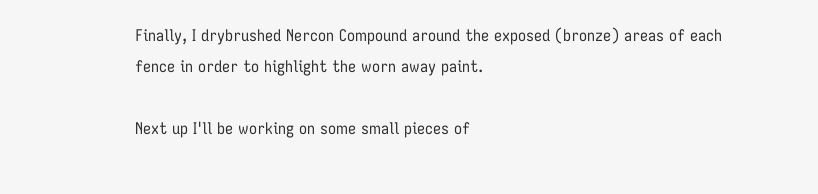Finally, I drybrushed Nercon Compound around the exposed (bronze) areas of each fence in order to highlight the worn away paint.

Next up I'll be working on some small pieces of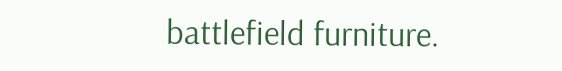battlefield furniture.